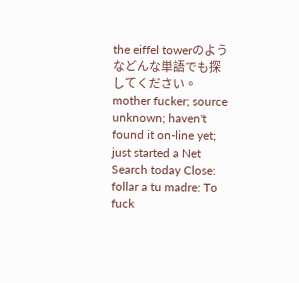the eiffel towerのようなどんな単語でも探してください。
mother fucker; source unknown; haven't found it on-line yet; just started a Net Search today Close: follar a tu madre: To fuck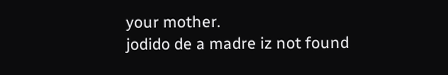your mother.
jodido de a madre iz not found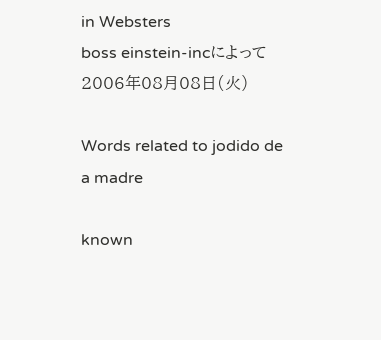in Websters
boss einstein-incによって 2006年08月08日(火)

Words related to jodido de a madre

known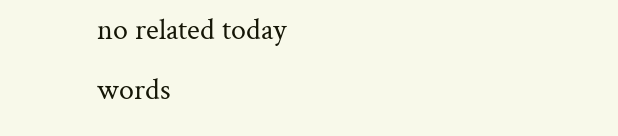no related today words